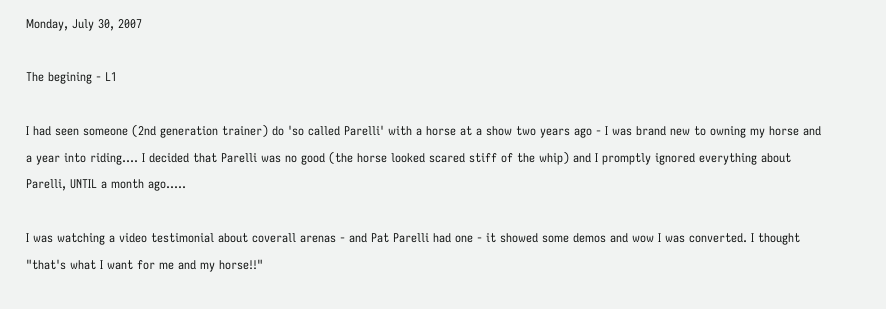Monday, July 30, 2007

The begining - L1

I had seen someone (2nd generation trainer) do 'so called Parelli' with a horse at a show two years ago - I was brand new to owning my horse and a year into riding.... I decided that Parelli was no good (the horse looked scared stiff of the whip) and I promptly ignored everything about Parelli, UNTIL a month ago.....

I was watching a video testimonial about coverall arenas - and Pat Parelli had one - it showed some demos and wow I was converted. I thought "that's what I want for me and my horse!!"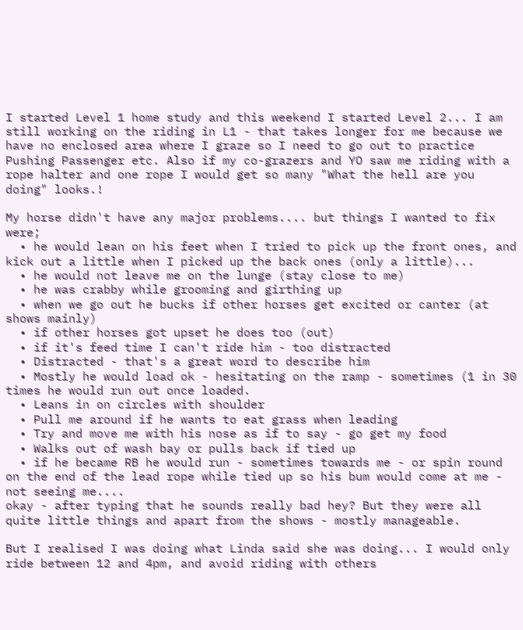I started Level 1 home study and this weekend I started Level 2... I am still working on the riding in L1 - that takes longer for me because we have no enclosed area where I graze so I need to go out to practice Pushing Passenger etc. Also if my co-grazers and YO saw me riding with a rope halter and one rope I would get so many "What the hell are you doing" looks.!

My horse didn't have any major problems.... but things I wanted to fix were;
  • he would lean on his feet when I tried to pick up the front ones, and kick out a little when I picked up the back ones (only a little)...
  • he would not leave me on the lunge (stay close to me)
  • he was crabby while grooming and girthing up
  • when we go out he bucks if other horses get excited or canter (at shows mainly)
  • if other horses got upset he does too (out)
  • if it's feed time I can't ride him - too distracted
  • Distracted - that's a great word to describe him
  • Mostly he would load ok - hesitating on the ramp - sometimes (1 in 30 times he would run out once loaded.
  • Leans in on circles with shoulder
  • Pull me around if he wants to eat grass when leading
  • Try and move me with his nose as if to say - go get my food
  • Walks out of wash bay or pulls back if tied up
  • if he became RB he would run - sometimes towards me - or spin round on the end of the lead rope while tied up so his bum would come at me - not seeing me....
okay - after typing that he sounds really bad hey? But they were all quite little things and apart from the shows - mostly manageable.

But I realised I was doing what Linda said she was doing... I would only ride between 12 and 4pm, and avoid riding with others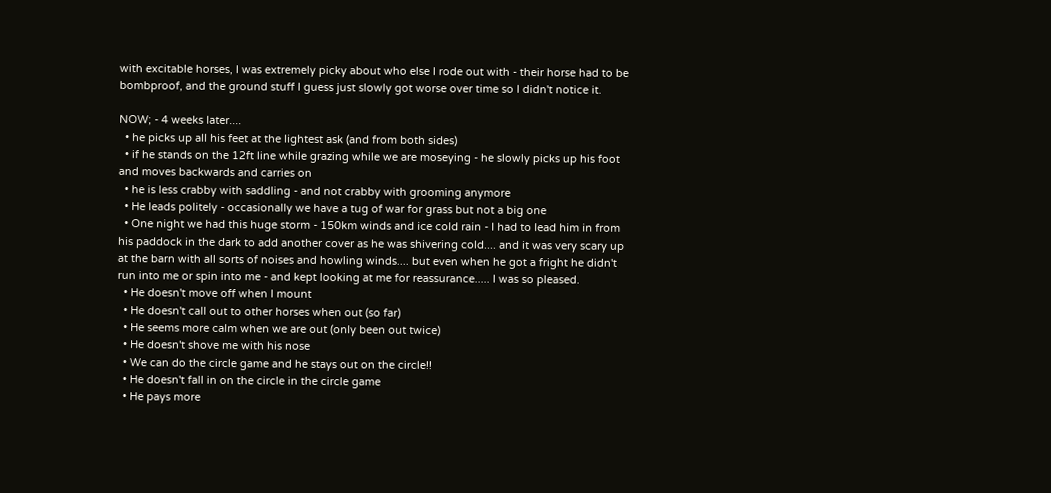with excitable horses, I was extremely picky about who else I rode out with - their horse had to be bombproof, and the ground stuff I guess just slowly got worse over time so I didn't notice it.

NOW; - 4 weeks later....
  • he picks up all his feet at the lightest ask (and from both sides)
  • if he stands on the 12ft line while grazing while we are moseying - he slowly picks up his foot and moves backwards and carries on
  • he is less crabby with saddling - and not crabby with grooming anymore
  • He leads politely - occasionally we have a tug of war for grass but not a big one
  • One night we had this huge storm - 150km winds and ice cold rain - I had to lead him in from his paddock in the dark to add another cover as he was shivering cold.... and it was very scary up at the barn with all sorts of noises and howling winds.... but even when he got a fright he didn't run into me or spin into me - and kept looking at me for reassurance..... I was so pleased.
  • He doesn't move off when I mount
  • He doesn't call out to other horses when out (so far)
  • He seems more calm when we are out (only been out twice)
  • He doesn't shove me with his nose
  • We can do the circle game and he stays out on the circle!!
  • He doesn't fall in on the circle in the circle game
  • He pays more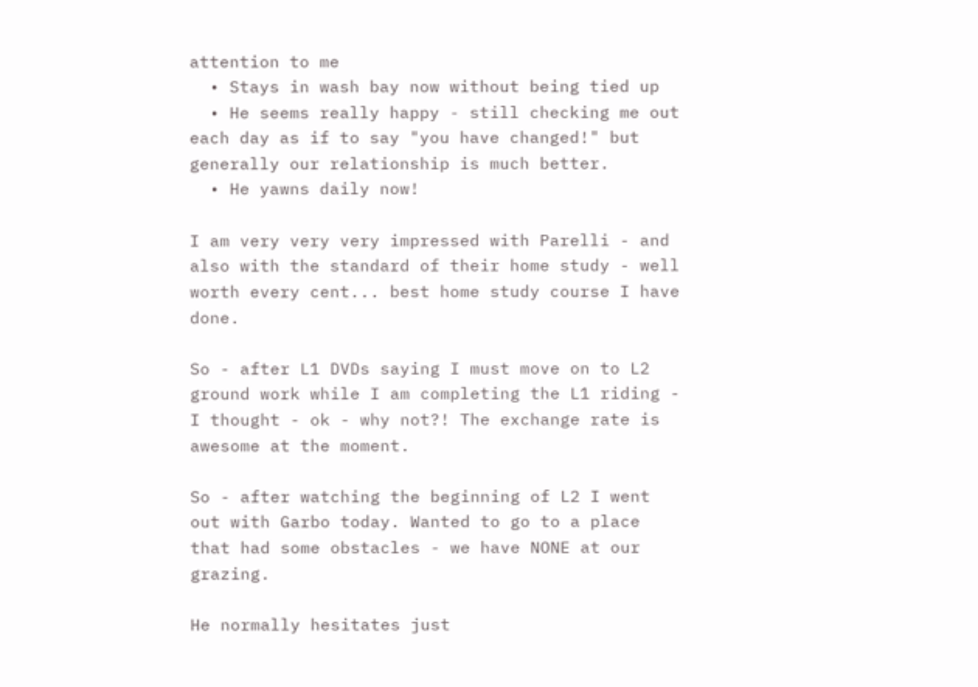attention to me
  • Stays in wash bay now without being tied up
  • He seems really happy - still checking me out each day as if to say "you have changed!" but generally our relationship is much better.
  • He yawns daily now!

I am very very very impressed with Parelli - and also with the standard of their home study - well worth every cent... best home study course I have done.

So - after L1 DVDs saying I must move on to L2 ground work while I am completing the L1 riding - I thought - ok - why not?! The exchange rate is awesome at the moment.

So - after watching the beginning of L2 I went out with Garbo today. Wanted to go to a place that had some obstacles - we have NONE at our grazing.

He normally hesitates just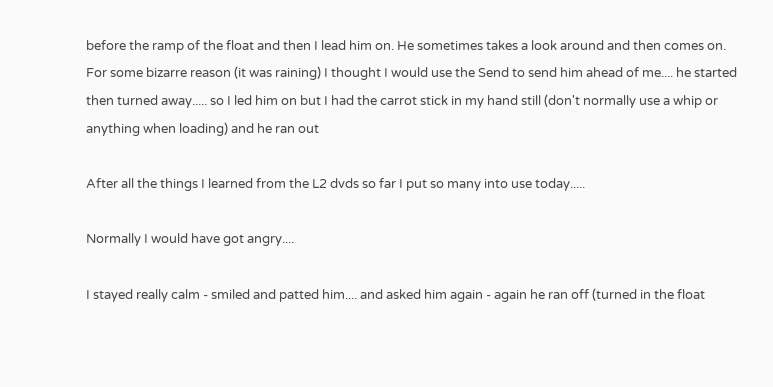before the ramp of the float and then I lead him on. He sometimes takes a look around and then comes on. For some bizarre reason (it was raining) I thought I would use the Send to send him ahead of me.... he started then turned away..... so I led him on but I had the carrot stick in my hand still (don't normally use a whip or anything when loading) and he ran out

After all the things I learned from the L2 dvds so far I put so many into use today.....

Normally I would have got angry....

I stayed really calm - smiled and patted him.... and asked him again - again he ran off (turned in the float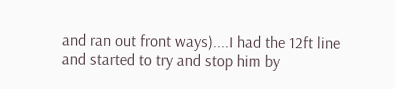and ran out front ways)....I had the 12ft line and started to try and stop him by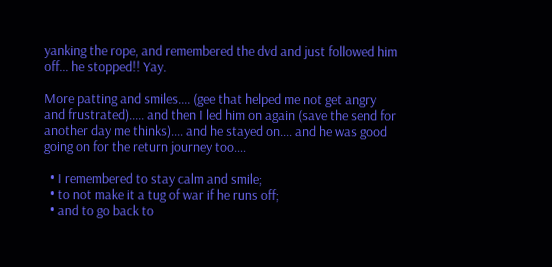yanking the rope, and remembered the dvd and just followed him off... he stopped!! Yay.

More patting and smiles.... (gee that helped me not get angry and frustrated)..... and then I led him on again (save the send for another day me thinks).... and he stayed on.... and he was good going on for the return journey too....

  • I remembered to stay calm and smile;
  • to not make it a tug of war if he runs off;
  • and to go back to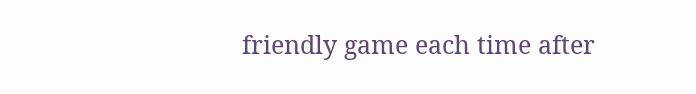friendly game each time after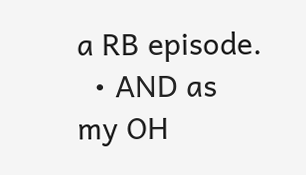a RB episode.
  • AND as my OH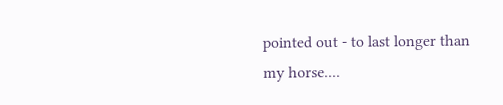pointed out - to last longer than my horse....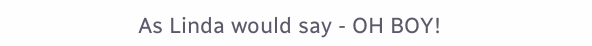As Linda would say - OH BOY!